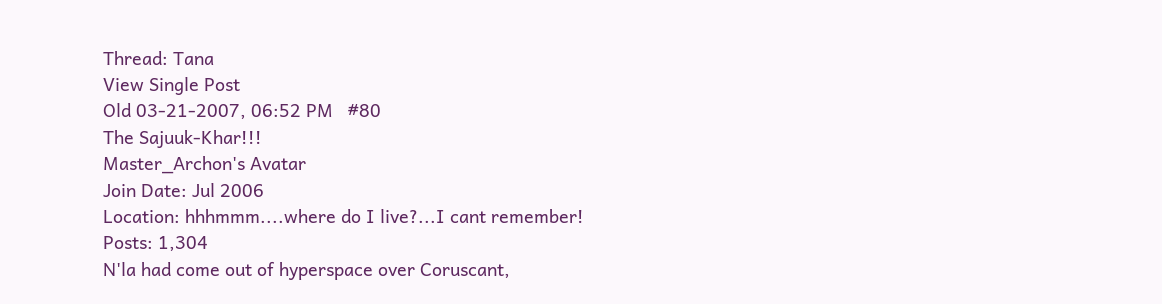Thread: Tana
View Single Post
Old 03-21-2007, 06:52 PM   #80
The Sajuuk-Khar!!!
Master_Archon's Avatar
Join Date: Jul 2006
Location: hhhmmm....where do I live?...I cant remember!
Posts: 1,304
N'la had come out of hyperspace over Coruscant,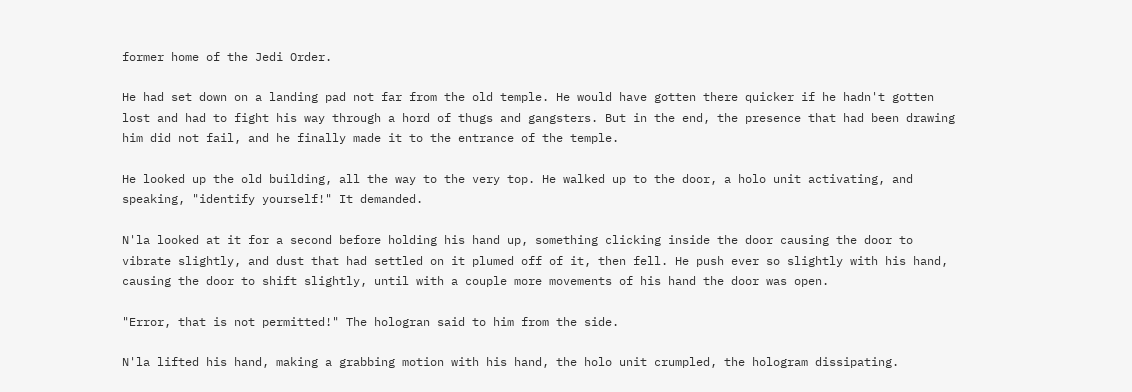former home of the Jedi Order.

He had set down on a landing pad not far from the old temple. He would have gotten there quicker if he hadn't gotten lost and had to fight his way through a hord of thugs and gangsters. But in the end, the presence that had been drawing him did not fail, and he finally made it to the entrance of the temple.

He looked up the old building, all the way to the very top. He walked up to the door, a holo unit activating, and speaking, "identify yourself!" It demanded.

N'la looked at it for a second before holding his hand up, something clicking inside the door causing the door to vibrate slightly, and dust that had settled on it plumed off of it, then fell. He push ever so slightly with his hand, causing the door to shift slightly, until with a couple more movements of his hand the door was open.

"Error, that is not permitted!" The hologran said to him from the side.

N'la lifted his hand, making a grabbing motion with his hand, the holo unit crumpled, the hologram dissipating.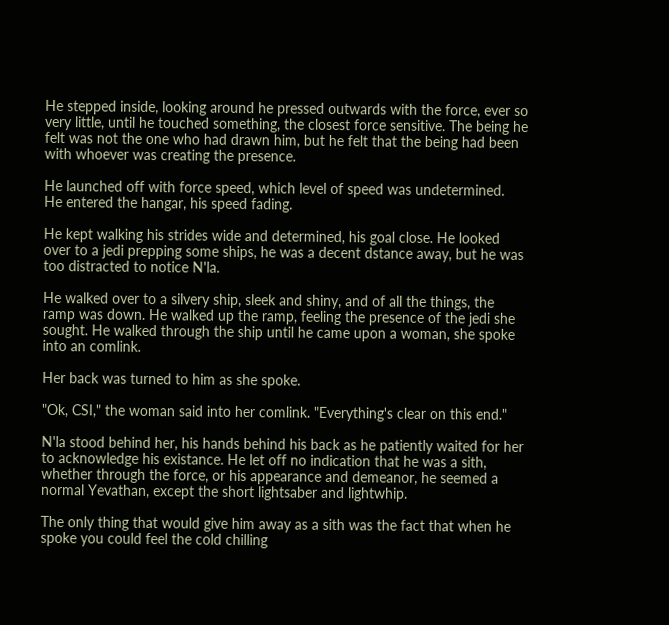He stepped inside, looking around he pressed outwards with the force, ever so very little, until he touched something, the closest force sensitive. The being he felt was not the one who had drawn him, but he felt that the being had been with whoever was creating the presence.

He launched off with force speed, which level of speed was undetermined.
He entered the hangar, his speed fading.

He kept walking his strides wide and determined, his goal close. He looked over to a jedi prepping some ships, he was a decent dstance away, but he was too distracted to notice N'la.

He walked over to a silvery ship, sleek and shiny, and of all the things, the ramp was down. He walked up the ramp, feeling the presence of the jedi she sought. He walked through the ship until he came upon a woman, she spoke into an comlink.

Her back was turned to him as she spoke.

"Ok, CSI," the woman said into her comlink. "Everything's clear on this end."

N'la stood behind her, his hands behind his back as he patiently waited for her to acknowledge his existance. He let off no indication that he was a sith, whether through the force, or his appearance and demeanor, he seemed a normal Yevathan, except the short lightsaber and lightwhip.

The only thing that would give him away as a sith was the fact that when he spoke you could feel the cold chilling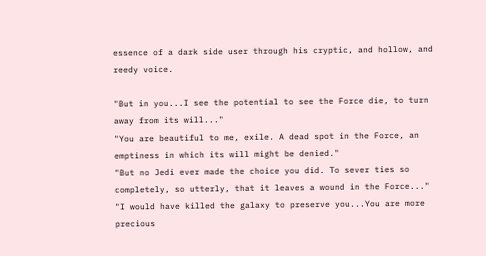essence of a dark side user through his cryptic, and hollow, and reedy voice.

"But in you...I see the potential to see the Force die, to turn away from its will..."
"You are beautiful to me, exile. A dead spot in the Force, an emptiness in which its will might be denied."
"But no Jedi ever made the choice you did. To sever ties so completely, so utterly, that it leaves a wound in the Force..."
"I would have killed the galaxy to preserve you...You are more precious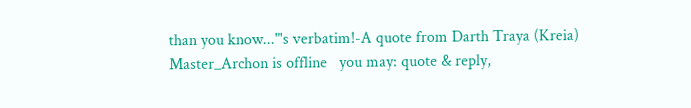than you know..."'s verbatim!-A quote from Darth Traya (Kreia)
Master_Archon is offline   you may: quote & reply,